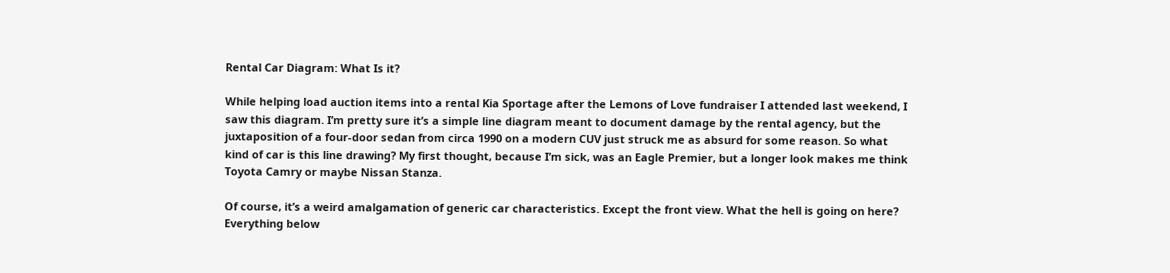Rental Car Diagram: What Is it?

While helping load auction items into a rental Kia Sportage after the Lemons of Love fundraiser I attended last weekend, I saw this diagram. I’m pretty sure it’s a simple line diagram meant to document damage by the rental agency, but the juxtaposition of a four-door sedan from circa 1990 on a modern CUV just struck me as absurd for some reason. So what kind of car is this line drawing? My first thought, because I’m sick, was an Eagle Premier, but a longer look makes me think Toyota Camry or maybe Nissan Stanza.

Of course, it’s a weird amalgamation of generic car characteristics. Except the front view. What the hell is going on here? Everything below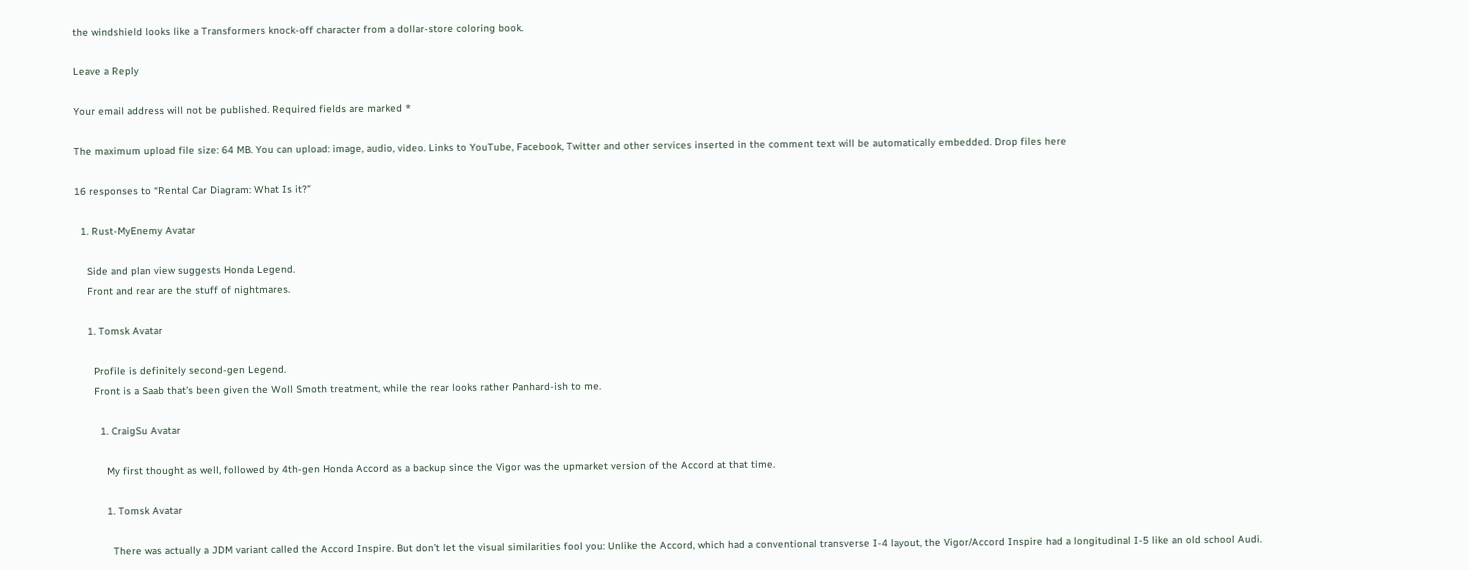the windshield looks like a Transformers knock-off character from a dollar-store coloring book.

Leave a Reply

Your email address will not be published. Required fields are marked *

The maximum upload file size: 64 MB. You can upload: image, audio, video. Links to YouTube, Facebook, Twitter and other services inserted in the comment text will be automatically embedded. Drop files here

16 responses to “Rental Car Diagram: What Is it?”

  1. Rust-MyEnemy Avatar

    Side and plan view suggests Honda Legend.
    Front and rear are the stuff of nightmares.

    1. Tomsk Avatar

      Profile is definitely second-gen Legend.
      Front is a Saab that’s been given the Woll Smoth treatment, while the rear looks rather Panhard-ish to me.

        1. CraigSu Avatar

          My first thought as well, followed by 4th-gen Honda Accord as a backup since the Vigor was the upmarket version of the Accord at that time.

          1. Tomsk Avatar

            There was actually a JDM variant called the Accord Inspire. But don’t let the visual similarities fool you: Unlike the Accord, which had a conventional transverse I-4 layout, the Vigor/Accord Inspire had a longitudinal I-5 like an old school Audi.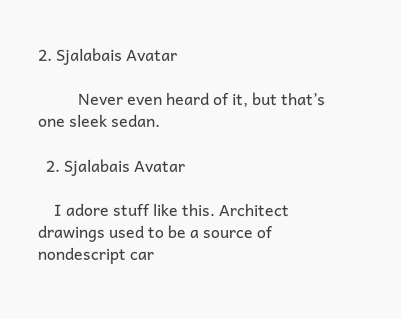2. Sjalabais Avatar

          Never even heard of it, but that’s one sleek sedan.

  2. Sjalabais Avatar

    I adore stuff like this. Architect drawings used to be a source of nondescript car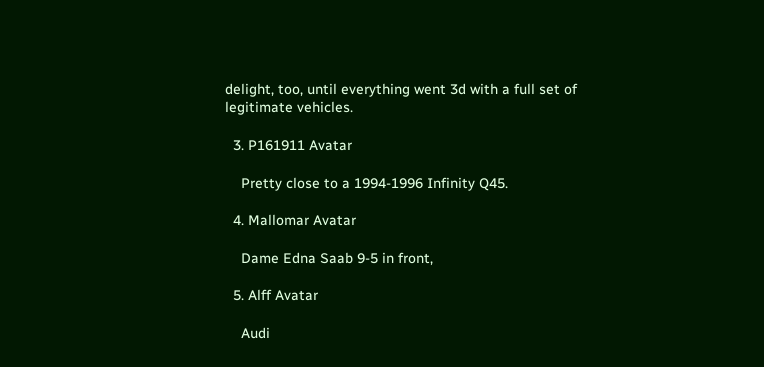delight, too, until everything went 3d with a full set of legitimate vehicles.

  3. P161911 Avatar

    Pretty close to a 1994-1996 Infinity Q45.

  4. Mallomar Avatar

    Dame Edna Saab 9-5 in front,

  5. Alff Avatar

    Audi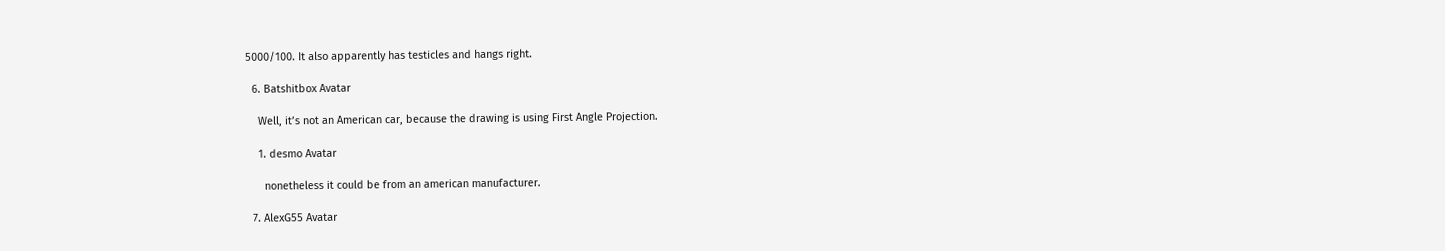5000/100. It also apparently has testicles and hangs right.

  6. Batshitbox Avatar

    Well, it’s not an American car, because the drawing is using First Angle Projection.

    1. desmo Avatar

      nonetheless it could be from an american manufacturer.

  7. AlexG55 Avatar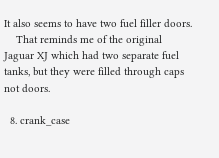It also seems to have two fuel filler doors.
    That reminds me of the original Jaguar XJ which had two separate fuel tanks, but they were filled through caps not doors.

  8. crank_case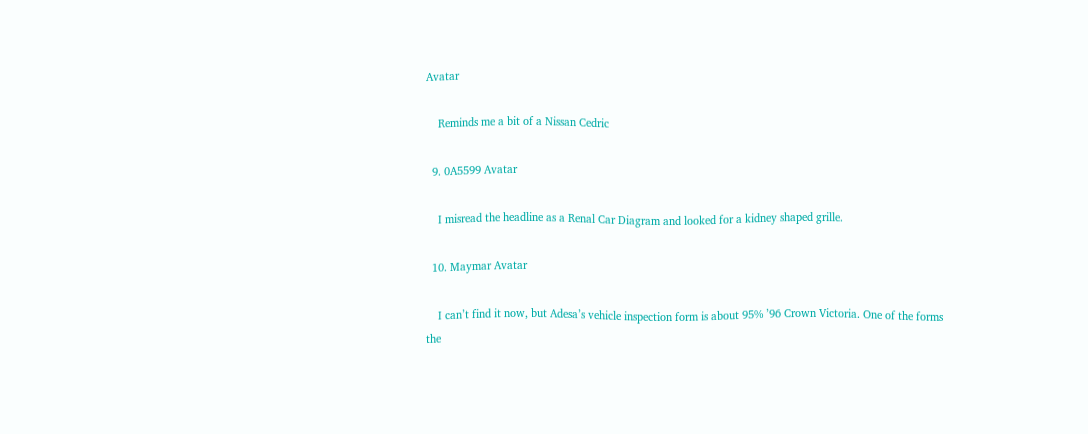Avatar

    Reminds me a bit of a Nissan Cedric

  9. 0A5599 Avatar

    I misread the headline as a Renal Car Diagram and looked for a kidney shaped grille.

  10. Maymar Avatar

    I can’t find it now, but Adesa’s vehicle inspection form is about 95% ’96 Crown Victoria. One of the forms the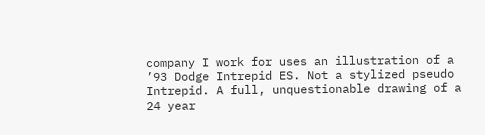company I work for uses an illustration of a ’93 Dodge Intrepid ES. Not a stylized pseudo Intrepid. A full, unquestionable drawing of a 24 year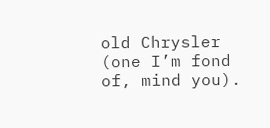old Chrysler (one I’m fond of, mind you).